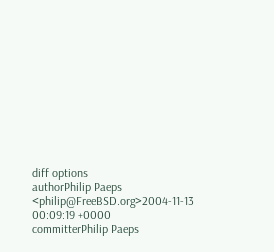diff options
authorPhilip Paeps <philip@FreeBSD.org>2004-11-13 00:09:19 +0000
committerPhilip Paeps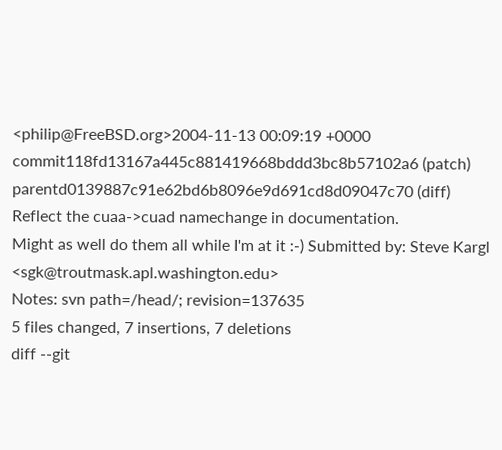<philip@FreeBSD.org>2004-11-13 00:09:19 +0000
commit118fd13167a445c881419668bddd3bc8b57102a6 (patch)
parentd0139887c91e62bd6b8096e9d691cd8d09047c70 (diff)
Reflect the cuaa->cuad namechange in documentation.
Might as well do them all while I'm at it :-) Submitted by: Steve Kargl <sgk@troutmask.apl.washington.edu>
Notes: svn path=/head/; revision=137635
5 files changed, 7 insertions, 7 deletions
diff --git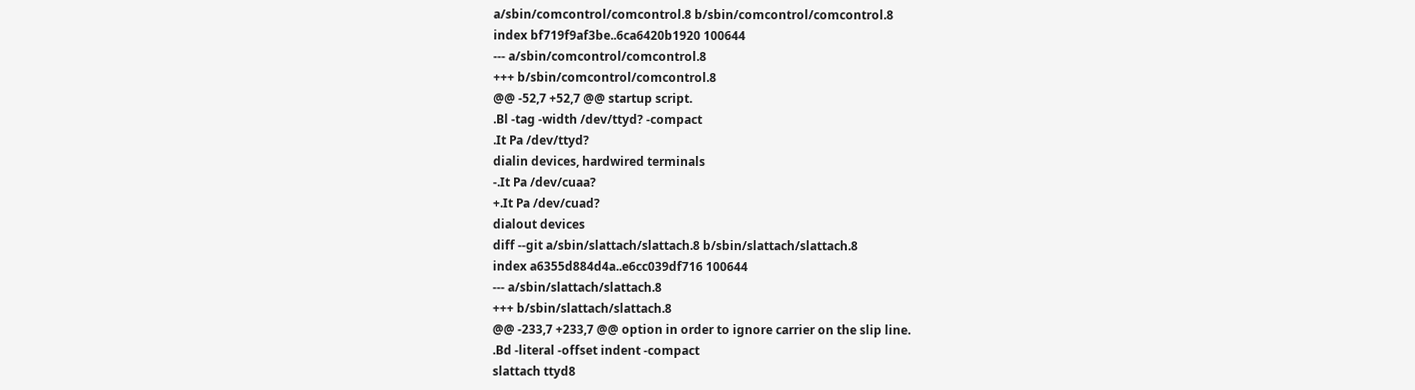a/sbin/comcontrol/comcontrol.8 b/sbin/comcontrol/comcontrol.8
index bf719f9af3be..6ca6420b1920 100644
--- a/sbin/comcontrol/comcontrol.8
+++ b/sbin/comcontrol/comcontrol.8
@@ -52,7 +52,7 @@ startup script.
.Bl -tag -width /dev/ttyd? -compact
.It Pa /dev/ttyd?
dialin devices, hardwired terminals
-.It Pa /dev/cuaa?
+.It Pa /dev/cuad?
dialout devices
diff --git a/sbin/slattach/slattach.8 b/sbin/slattach/slattach.8
index a6355d884d4a..e6cc039df716 100644
--- a/sbin/slattach/slattach.8
+++ b/sbin/slattach/slattach.8
@@ -233,7 +233,7 @@ option in order to ignore carrier on the slip line.
.Bd -literal -offset indent -compact
slattach ttyd8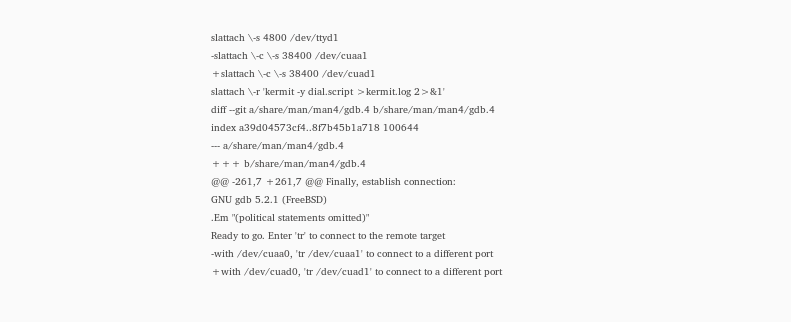slattach \-s 4800 /dev/ttyd1
-slattach \-c \-s 38400 /dev/cuaa1
+slattach \-c \-s 38400 /dev/cuad1
slattach \-r 'kermit -y dial.script >kermit.log 2>&1'
diff --git a/share/man/man4/gdb.4 b/share/man/man4/gdb.4
index a39d04573cf4..8f7b45b1a718 100644
--- a/share/man/man4/gdb.4
+++ b/share/man/man4/gdb.4
@@ -261,7 +261,7 @@ Finally, establish connection:
GNU gdb 5.2.1 (FreeBSD)
.Em "(political statements omitted)"
Ready to go. Enter 'tr' to connect to the remote target
-with /dev/cuaa0, 'tr /dev/cuaa1' to connect to a different port
+with /dev/cuad0, 'tr /dev/cuad1' to connect to a different port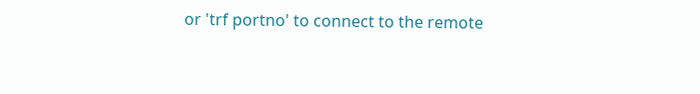or 'trf portno' to connect to the remote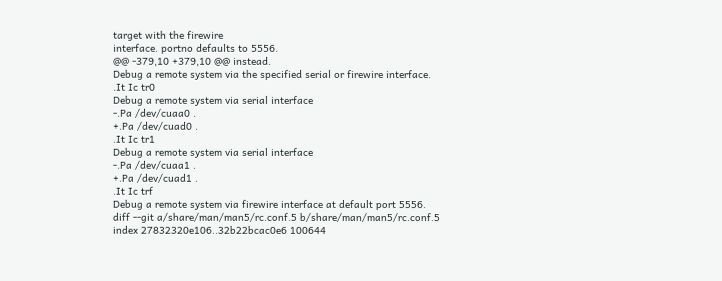target with the firewire
interface. portno defaults to 5556.
@@ -379,10 +379,10 @@ instead.
Debug a remote system via the specified serial or firewire interface.
.It Ic tr0
Debug a remote system via serial interface
-.Pa /dev/cuaa0 .
+.Pa /dev/cuad0 .
.It Ic tr1
Debug a remote system via serial interface
-.Pa /dev/cuaa1 .
+.Pa /dev/cuad1 .
.It Ic trf
Debug a remote system via firewire interface at default port 5556.
diff --git a/share/man/man5/rc.conf.5 b/share/man/man5/rc.conf.5
index 27832320e106..32b22bcac0e6 100644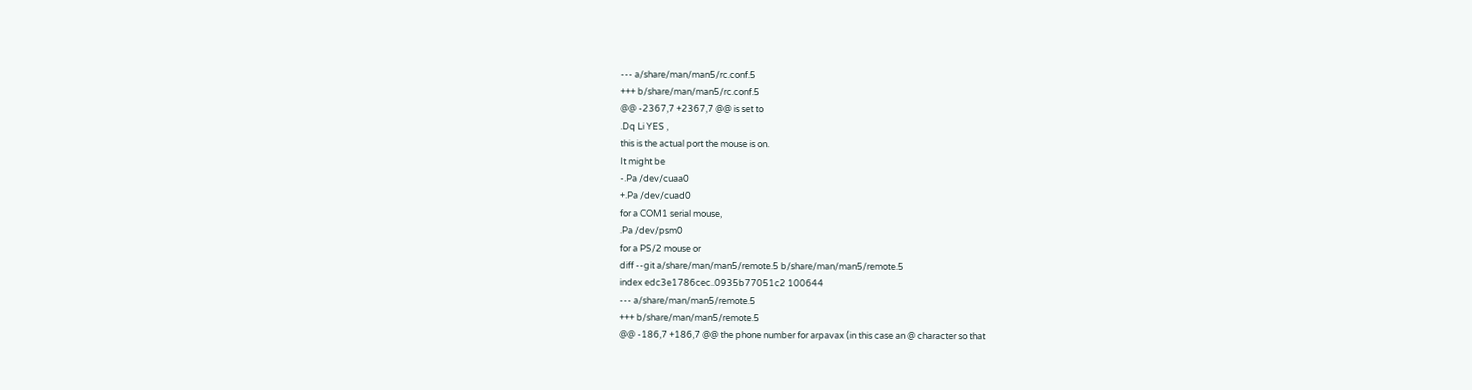--- a/share/man/man5/rc.conf.5
+++ b/share/man/man5/rc.conf.5
@@ -2367,7 +2367,7 @@ is set to
.Dq Li YES ,
this is the actual port the mouse is on.
It might be
-.Pa /dev/cuaa0
+.Pa /dev/cuad0
for a COM1 serial mouse,
.Pa /dev/psm0
for a PS/2 mouse or
diff --git a/share/man/man5/remote.5 b/share/man/man5/remote.5
index edc3e1786cec..0935b77051c2 100644
--- a/share/man/man5/remote.5
+++ b/share/man/man5/remote.5
@@ -186,7 +186,7 @@ the phone number for arpavax (in this case an @ character so that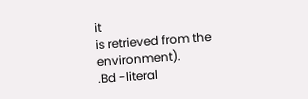it
is retrieved from the environment).
.Bd -literal